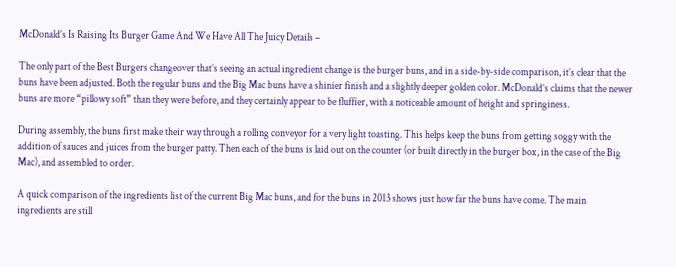McDonald’s Is Raising Its Burger Game And We Have All The Juicy Details –

The only part of the Best Burgers changeover that’s seeing an actual ingredient change is the burger buns, and in a side-by-side comparison, it’s clear that the buns have been adjusted. Both the regular buns and the Big Mac buns have a shinier finish and a slightly deeper golden color. McDonald’s claims that the newer buns are more “pillowy soft” than they were before, and they certainly appear to be fluffier, with a noticeable amount of height and springiness.

During assembly, the buns first make their way through a rolling conveyor for a very light toasting. This helps keep the buns from getting soggy with the addition of sauces and juices from the burger patty. Then each of the buns is laid out on the counter (or built directly in the burger box, in the case of the Big Mac), and assembled to order.

A quick comparison of the ingredients list of the current Big Mac buns, and for the buns in 2013 shows just how far the buns have come. The main ingredients are still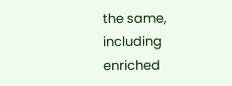the same, including enriched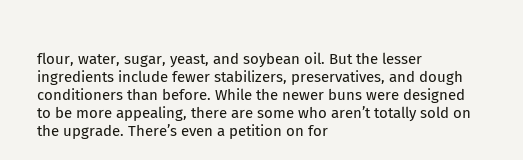flour, water, sugar, yeast, and soybean oil. But the lesser ingredients include fewer stabilizers, preservatives, and dough conditioners than before. While the newer buns were designed to be more appealing, there are some who aren’t totally sold on the upgrade. There’s even a petition on for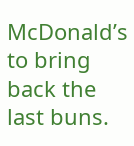McDonald’s to bring back the last buns.